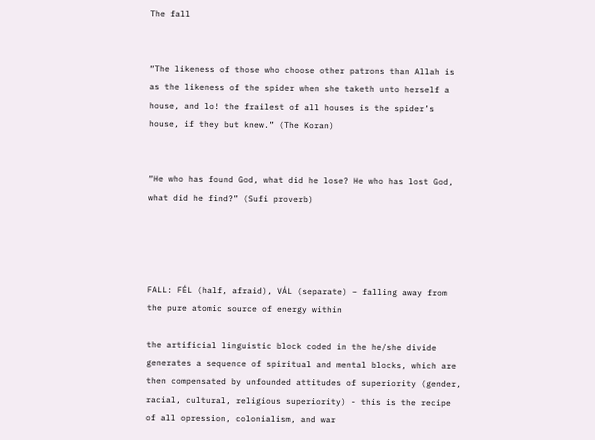The fall


“The likeness of those who choose other patrons than Allah is as the likeness of the spider when she taketh unto herself a house, and lo! the frailest of all houses is the spider’s house, if they but knew.” (The Koran)


“He who has found God, what did he lose? He who has lost God, what did he find?” (Sufi proverb)




FALL: FÉL (half, afraid), VÁL (separate) – falling away from the pure atomic source of energy within

the artificial linguistic block coded in the he/she divide generates a sequence of spiritual and mental blocks, which are then compensated by unfounded attitudes of superiority (gender, racial, cultural, religious superiority) - this is the recipe of all opression, colonialism, and war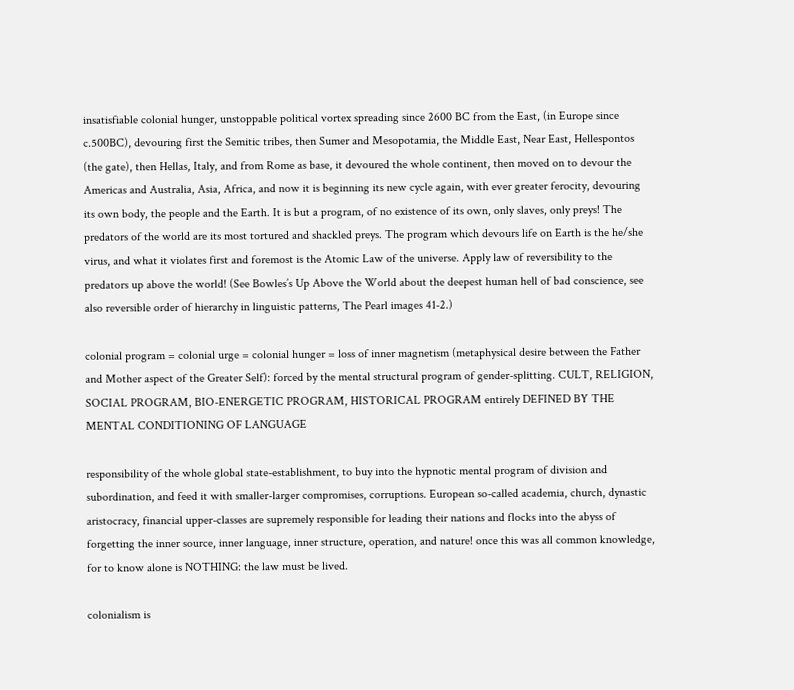insatisfiable colonial hunger, unstoppable political vortex spreading since 2600 BC from the East, (in Europe since c.500BC), devouring first the Semitic tribes, then Sumer and Mesopotamia, the Middle East, Near East, Hellespontos (the gate), then Hellas, Italy, and from Rome as base, it devoured the whole continent, then moved on to devour the Americas and Australia, Asia, Africa, and now it is beginning its new cycle again, with ever greater ferocity, devouring its own body, the people and the Earth. It is but a program, of no existence of its own, only slaves, only preys! The predators of the world are its most tortured and shackled preys. The program which devours life on Earth is the he/she virus, and what it violates first and foremost is the Atomic Law of the universe. Apply law of reversibility to the predators up above the world! (See Bowles’s Up Above the World about the deepest human hell of bad conscience, see also reversible order of hierarchy in linguistic patterns, The Pearl images 41-2.)

colonial program = colonial urge = colonial hunger = loss of inner magnetism (metaphysical desire between the Father and Mother aspect of the Greater Self): forced by the mental structural program of gender-splitting. CULT, RELIGION, SOCIAL PROGRAM, BIO-ENERGETIC PROGRAM, HISTORICAL PROGRAM entirely DEFINED BY THE MENTAL CONDITIONING OF LANGUAGE

responsibility of the whole global state-establishment, to buy into the hypnotic mental program of division and subordination, and feed it with smaller-larger compromises, corruptions. European so-called academia, church, dynastic aristocracy, financial upper-classes are supremely responsible for leading their nations and flocks into the abyss of forgetting the inner source, inner language, inner structure, operation, and nature! once this was all common knowledge, for to know alone is NOTHING: the law must be lived.

colonialism is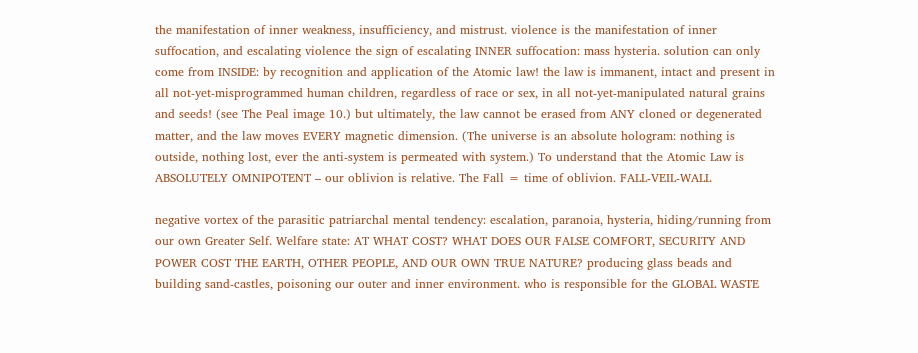the manifestation of inner weakness, insufficiency, and mistrust. violence is the manifestation of inner suffocation, and escalating violence the sign of escalating INNER suffocation: mass hysteria. solution can only come from INSIDE: by recognition and application of the Atomic law! the law is immanent, intact and present in all not-yet-misprogrammed human children, regardless of race or sex, in all not-yet-manipulated natural grains and seeds! (see The Peal image 10.) but ultimately, the law cannot be erased from ANY cloned or degenerated matter, and the law moves EVERY magnetic dimension. (The universe is an absolute hologram: nothing is outside, nothing lost, ever the anti-system is permeated with system.) To understand that the Atomic Law is ABSOLUTELY OMNIPOTENT – our oblivion is relative. The Fall = time of oblivion. FALL-VEIL-WALL

negative vortex of the parasitic patriarchal mental tendency: escalation, paranoia, hysteria, hiding/running from our own Greater Self. Welfare state: AT WHAT COST? WHAT DOES OUR FALSE COMFORT, SECURITY AND POWER COST THE EARTH, OTHER PEOPLE, AND OUR OWN TRUE NATURE? producing glass beads and building sand-castles, poisoning our outer and inner environment. who is responsible for the GLOBAL WASTE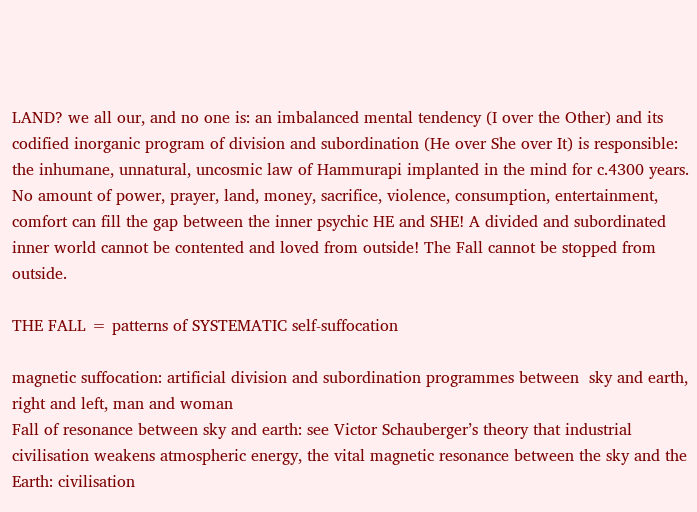LAND? we all our, and no one is: an imbalanced mental tendency (I over the Other) and its codified inorganic program of division and subordination (He over She over It) is responsible: the inhumane, unnatural, uncosmic law of Hammurapi implanted in the mind for c.4300 years. No amount of power, prayer, land, money, sacrifice, violence, consumption, entertainment, comfort can fill the gap between the inner psychic HE and SHE! A divided and subordinated inner world cannot be contented and loved from outside! The Fall cannot be stopped from outside.

THE FALL = patterns of SYSTEMATIC self-suffocation

magnetic suffocation: artificial division and subordination programmes between  sky and earth, right and left, man and woman
Fall of resonance between sky and earth: see Victor Schauberger’s theory that industrial civilisation weakens atmospheric energy, the vital magnetic resonance between the sky and the Earth: civilisation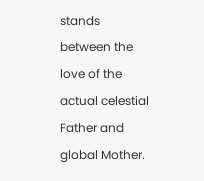stands between the love of the actual celestial Father and global Mother.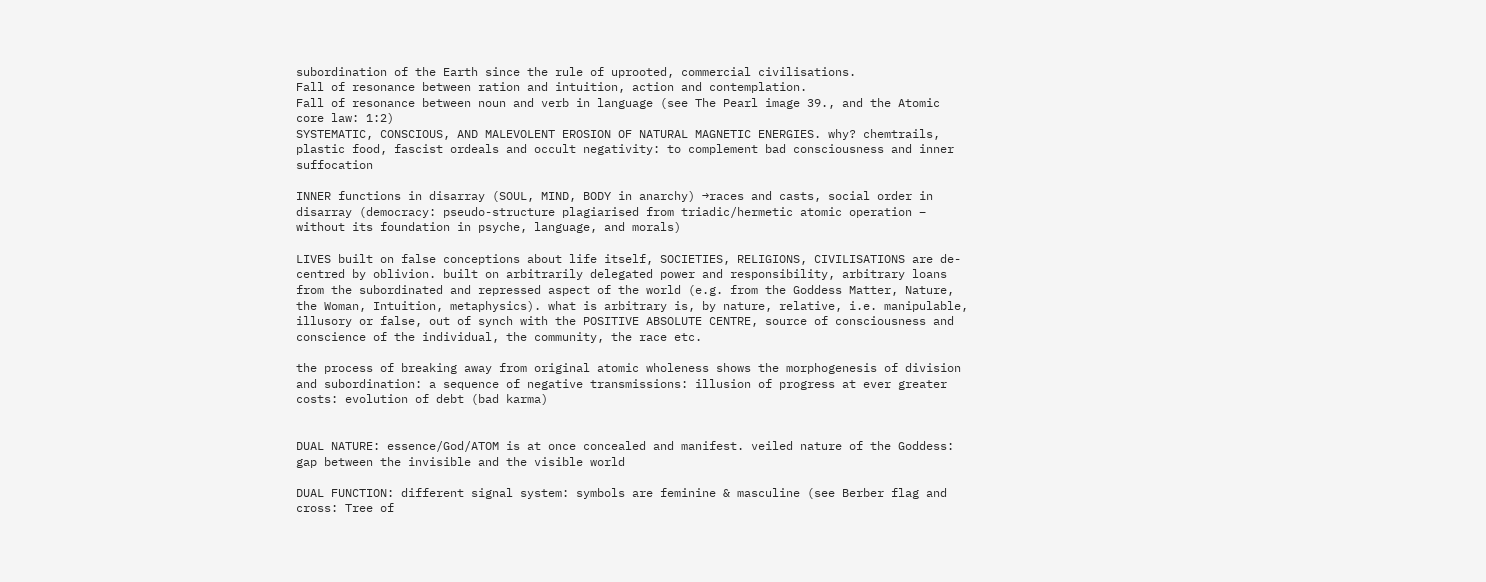subordination of the Earth since the rule of uprooted, commercial civilisations.
Fall of resonance between ration and intuition, action and contemplation.
Fall of resonance between noun and verb in language (see The Pearl image 39., and the Atomic core law: 1:2)
SYSTEMATIC, CONSCIOUS, AND MALEVOLENT EROSION OF NATURAL MAGNETIC ENERGIES. why? chemtrails, plastic food, fascist ordeals and occult negativity: to complement bad consciousness and inner suffocation

INNER functions in disarray (SOUL, MIND, BODY in anarchy) →races and casts, social order in disarray (democracy: pseudo-structure plagiarised from triadic/hermetic atomic operation – without its foundation in psyche, language, and morals)

LIVES built on false conceptions about life itself, SOCIETIES, RELIGIONS, CIVILISATIONS are de-centred by oblivion. built on arbitrarily delegated power and responsibility, arbitrary loans from the subordinated and repressed aspect of the world (e.g. from the Goddess Matter, Nature, the Woman, Intuition, metaphysics). what is arbitrary is, by nature, relative, i.e. manipulable, illusory or false, out of synch with the POSITIVE ABSOLUTE CENTRE, source of consciousness and conscience of the individual, the community, the race etc.

the process of breaking away from original atomic wholeness shows the morphogenesis of division and subordination: a sequence of negative transmissions: illusion of progress at ever greater costs: evolution of debt (bad karma)


DUAL NATURE: essence/God/ATOM is at once concealed and manifest. veiled nature of the Goddess: gap between the invisible and the visible world

DUAL FUNCTION: different signal system: symbols are feminine & masculine (see Berber flag and cross: Tree of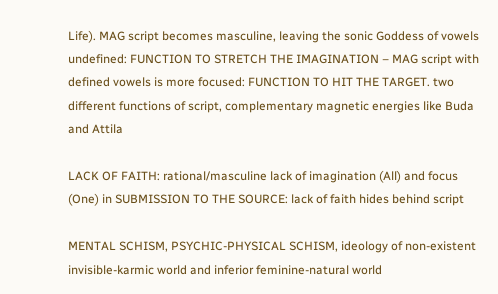Life). MAG script becomes masculine, leaving the sonic Goddess of vowels undefined: FUNCTION TO STRETCH THE IMAGINATION – MAG script with defined vowels is more focused: FUNCTION TO HIT THE TARGET. two different functions of script, complementary magnetic energies like Buda and Attila

LACK OF FAITH: rational/masculine lack of imagination (All) and focus (One) in SUBMISSION TO THE SOURCE: lack of faith hides behind script

MENTAL SCHISM, PSYCHIC-PHYSICAL SCHISM, ideology of non-existent invisible-karmic world and inferior feminine-natural world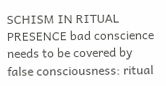SCHISM IN RITUAL PRESENCE bad conscience needs to be covered by false consciousness: ritual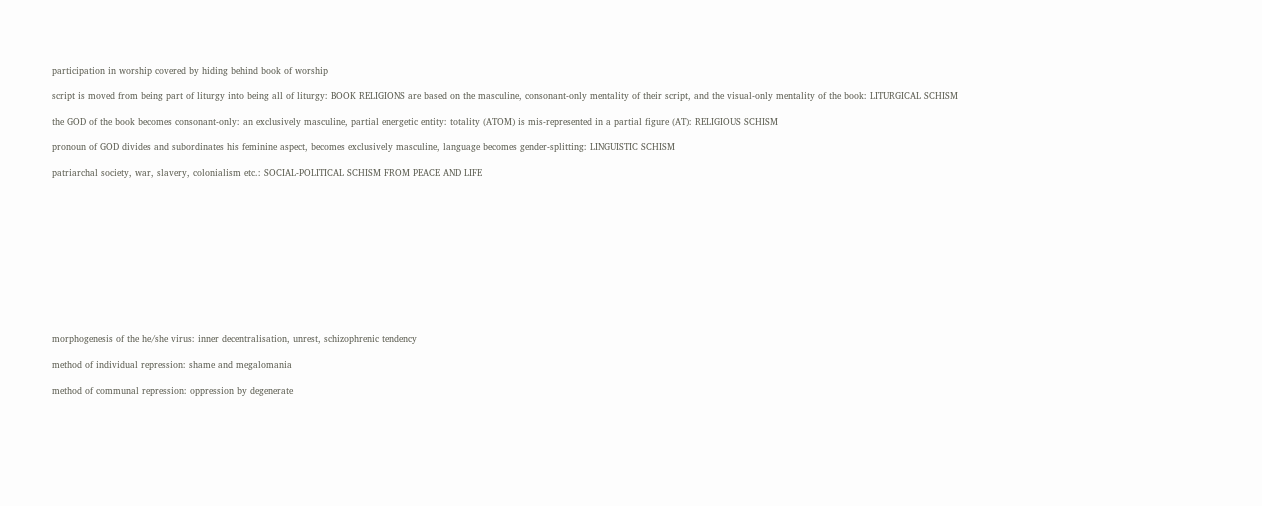participation in worship covered by hiding behind book of worship

script is moved from being part of liturgy into being all of liturgy: BOOK RELIGIONS are based on the masculine, consonant-only mentality of their script, and the visual-only mentality of the book: LITURGICAL SCHISM

the GOD of the book becomes consonant-only: an exclusively masculine, partial energetic entity: totality (ATOM) is mis-represented in a partial figure (AT): RELIGIOUS SCHISM

pronoun of GOD divides and subordinates his feminine aspect, becomes exclusively masculine, language becomes gender-splitting: LINGUISTIC SCHISM

patriarchal society, war, slavery, colonialism etc.: SOCIAL-POLITICAL SCHISM FROM PEACE AND LIFE












morphogenesis of the he/she virus: inner decentralisation, unrest, schizophrenic tendency

method of individual repression: shame and megalomania

method of communal repression: oppression by degenerate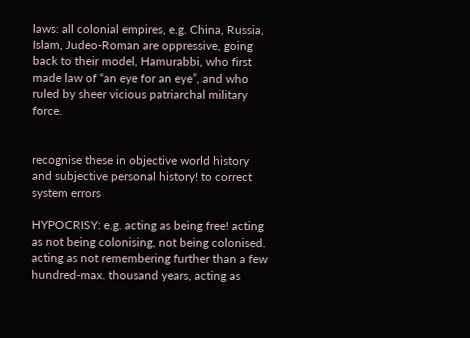laws: all colonial empires, e.g. China, Russia, Islam, Judeo-Roman are oppressive, going back to their model, Hamurabbi, who first made law of “an eye for an eye”, and who ruled by sheer vicious patriarchal military force.


recognise these in objective world history and subjective personal history! to correct system errors

HYPOCRISY: e.g. acting as being free! acting as not being colonising, not being colonised. acting as not remembering further than a few hundred-max. thousand years, acting as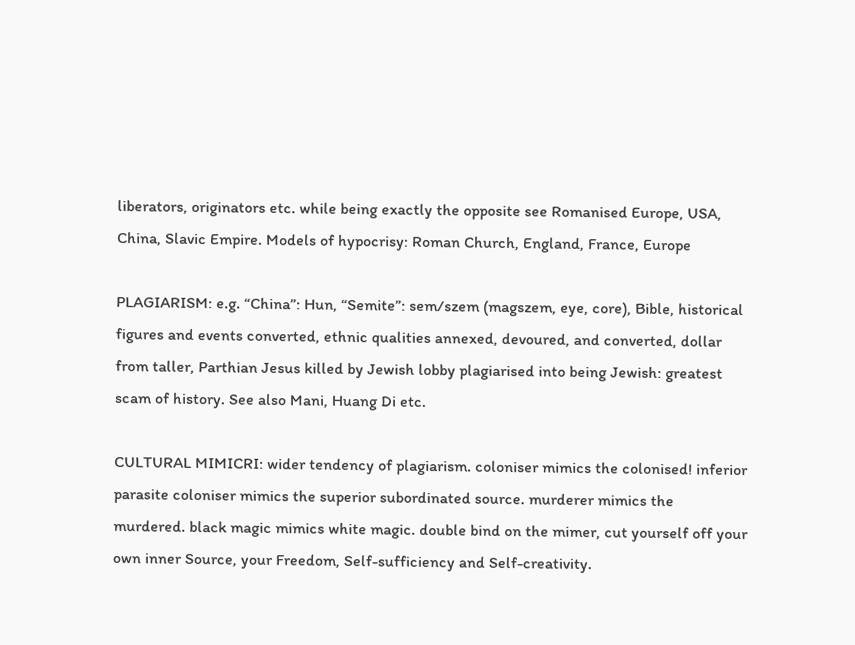liberators, originators etc. while being exactly the opposite see Romanised Europe, USA, China, Slavic Empire. Models of hypocrisy: Roman Church, England, France, Europe

PLAGIARISM: e.g. “China”: Hun, “Semite”: sem/szem (magszem, eye, core), Bible, historical figures and events converted, ethnic qualities annexed, devoured, and converted, dollar from taller, Parthian Jesus killed by Jewish lobby plagiarised into being Jewish: greatest scam of history. See also Mani, Huang Di etc.

CULTURAL MIMICRI: wider tendency of plagiarism. coloniser mimics the colonised! inferior parasite coloniser mimics the superior subordinated source. murderer mimics the murdered. black magic mimics white magic. double bind on the mimer, cut yourself off your own inner Source, your Freedom, Self-sufficiency and Self-creativity.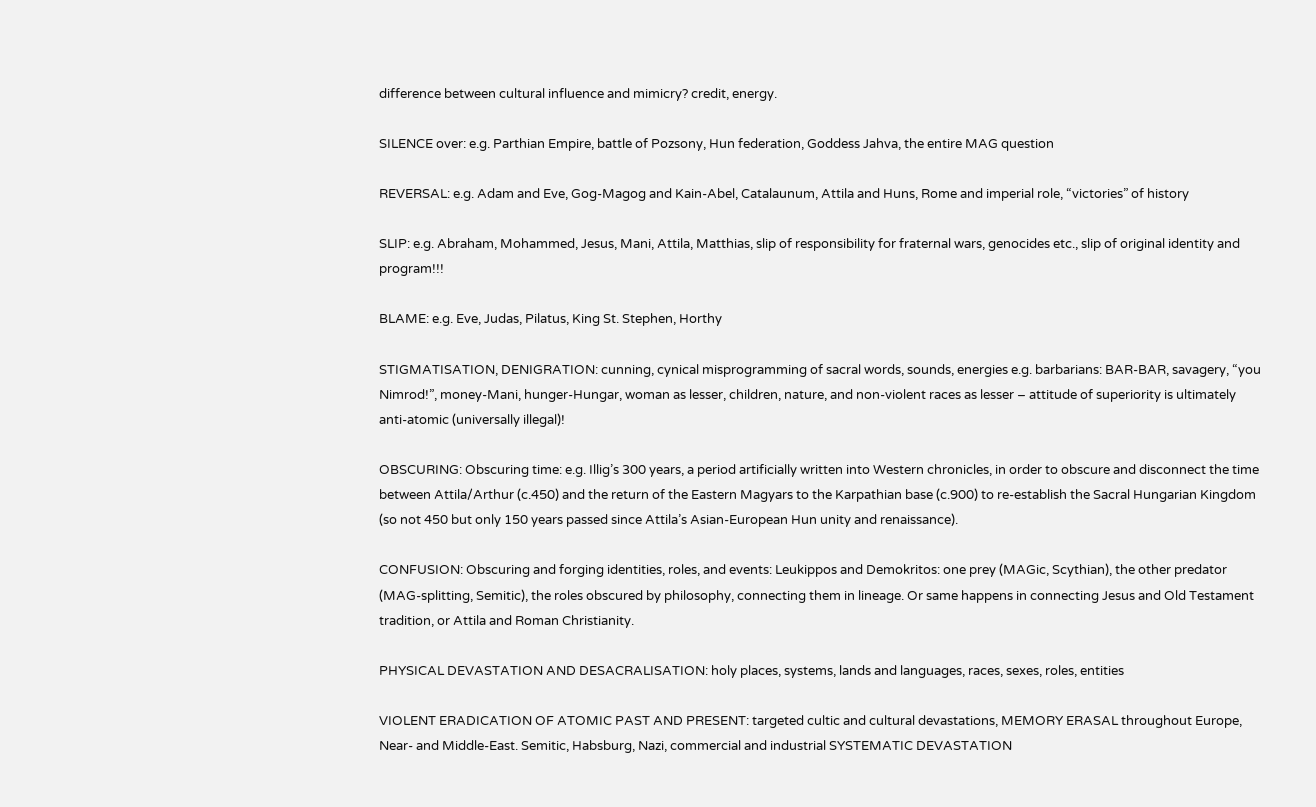difference between cultural influence and mimicry? credit, energy.

SILENCE over: e.g. Parthian Empire, battle of Pozsony, Hun federation, Goddess Jahva, the entire MAG question

REVERSAL: e.g. Adam and Eve, Gog-Magog and Kain-Abel, Catalaunum, Attila and Huns, Rome and imperial role, “victories” of history

SLIP: e.g. Abraham, Mohammed, Jesus, Mani, Attila, Matthias, slip of responsibility for fraternal wars, genocides etc., slip of original identity and program!!!

BLAME: e.g. Eve, Judas, Pilatus, King St. Stephen, Horthy

STIGMATISATION, DENIGRATION: cunning, cynical misprogramming of sacral words, sounds, energies e.g. barbarians: BAR-BAR, savagery, “you Nimrod!”, money-Mani, hunger-Hungar, woman as lesser, children, nature, and non-violent races as lesser – attitude of superiority is ultimately anti-atomic (universally illegal)!

OBSCURING: Obscuring time: e.g. Illig’s 300 years, a period artificially written into Western chronicles, in order to obscure and disconnect the time between Attila/Arthur (c.450) and the return of the Eastern Magyars to the Karpathian base (c.900) to re-establish the Sacral Hungarian Kingdom (so not 450 but only 150 years passed since Attila’s Asian-European Hun unity and renaissance).

CONFUSION: Obscuring and forging identities, roles, and events: Leukippos and Demokritos: one prey (MAGic, Scythian), the other predator (MAG-splitting, Semitic), the roles obscured by philosophy, connecting them in lineage. Or same happens in connecting Jesus and Old Testament tradition, or Attila and Roman Christianity.

PHYSICAL DEVASTATION AND DESACRALISATION: holy places, systems, lands and languages, races, sexes, roles, entities

VIOLENT ERADICATION OF ATOMIC PAST AND PRESENT: targeted cultic and cultural devastations, MEMORY ERASAL throughout Europe, Near- and Middle-East. Semitic, Habsburg, Nazi, commercial and industrial SYSTEMATIC DEVASTATION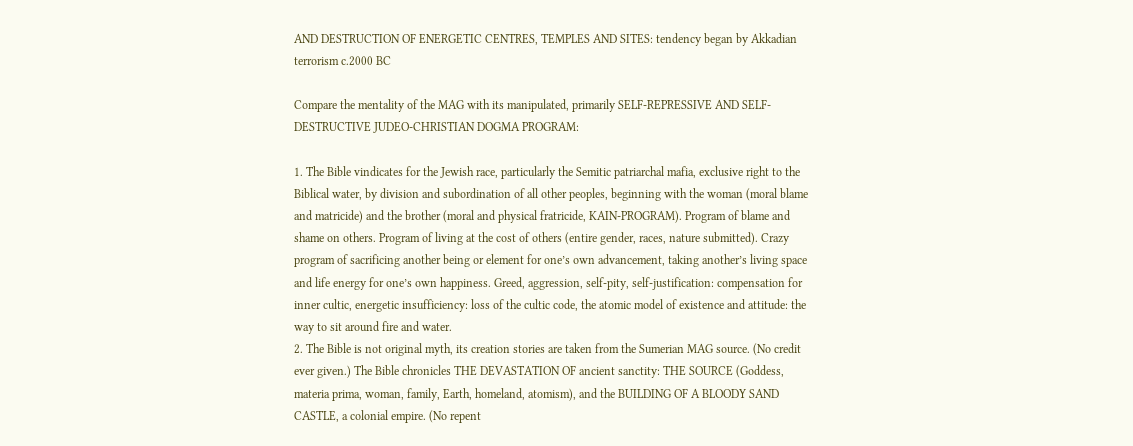AND DESTRUCTION OF ENERGETIC CENTRES, TEMPLES AND SITES: tendency began by Akkadian terrorism c.2000 BC

Compare the mentality of the MAG with its manipulated, primarily SELF-REPRESSIVE AND SELF-DESTRUCTIVE JUDEO-CHRISTIAN DOGMA PROGRAM:

1. The Bible vindicates for the Jewish race, particularly the Semitic patriarchal mafia, exclusive right to the Biblical water, by division and subordination of all other peoples, beginning with the woman (moral blame and matricide) and the brother (moral and physical fratricide, KAIN-PROGRAM). Program of blame and shame on others. Program of living at the cost of others (entire gender, races, nature submitted). Crazy program of sacrificing another being or element for one’s own advancement, taking another’s living space and life energy for one’s own happiness. Greed, aggression, self-pity, self-justification: compensation for inner cultic, energetic insufficiency: loss of the cultic code, the atomic model of existence and attitude: the way to sit around fire and water.
2. The Bible is not original myth, its creation stories are taken from the Sumerian MAG source. (No credit ever given.) The Bible chronicles THE DEVASTATION OF ancient sanctity: THE SOURCE (Goddess, materia prima, woman, family, Earth, homeland, atomism), and the BUILDING OF A BLOODY SAND CASTLE, a colonial empire. (No repent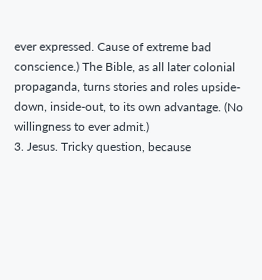ever expressed. Cause of extreme bad conscience.) The Bible, as all later colonial propaganda, turns stories and roles upside-down, inside-out, to its own advantage. (No willingness to ever admit.)
3. Jesus. Tricky question, because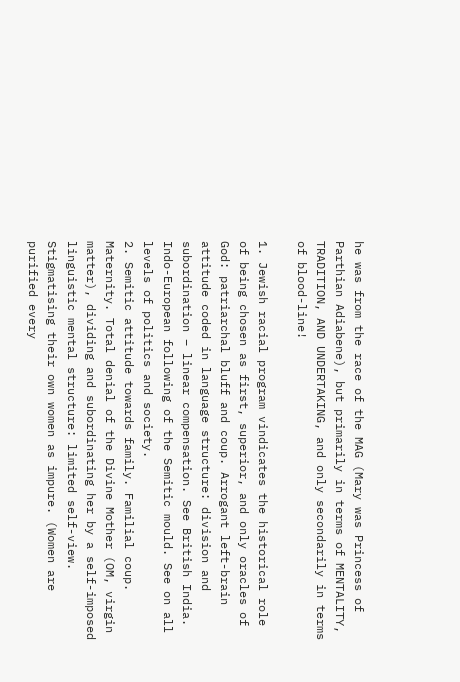he was from the race of the MAG (Mary was Princess of Parthian Adiabene), but primarily in terms of MENTALITY, TRADITION, AND UNDERTAKING, and only secondarily in terms of blood-line!

1. Jewish racial program vindicates the historical role of being chosen as first, superior, and only oracles of God: patriarchal bluff and coup. Arrogant left-brain attitude coded in language structure: division and subordination – linear compensation. See British India. Indo-European following of the Semitic mould. See on all levels of politics and society.
2. Semitic attitude towards family. Familial coup. Maternity. Total denial of the Divine Mother (OM, virgin matter), dividing and subordinating her by a self-imposed linguistic mental structure: limited self-view. Stigmatising their own women as impure. (Women are purified every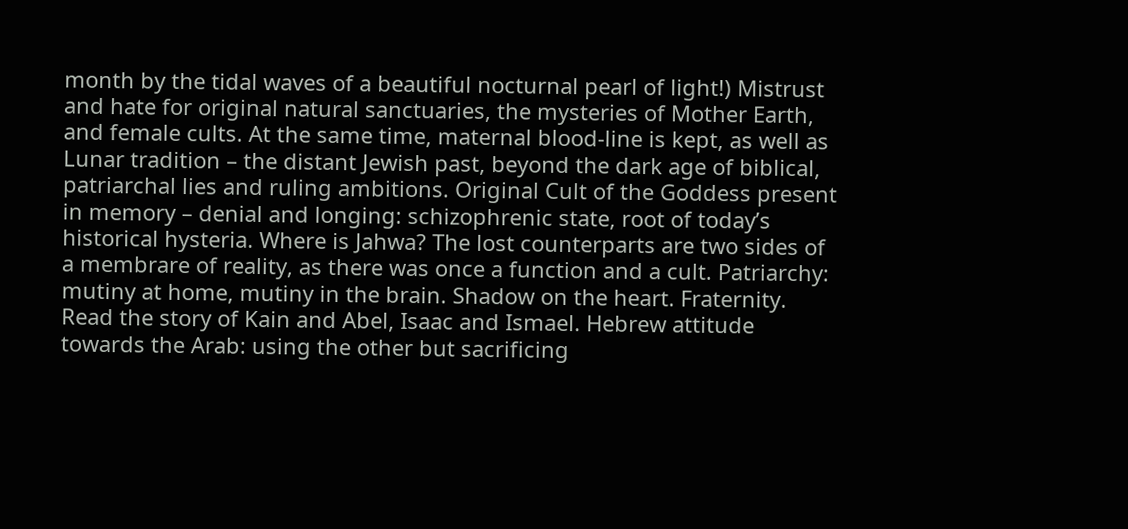month by the tidal waves of a beautiful nocturnal pearl of light!) Mistrust and hate for original natural sanctuaries, the mysteries of Mother Earth, and female cults. At the same time, maternal blood-line is kept, as well as Lunar tradition – the distant Jewish past, beyond the dark age of biblical, patriarchal lies and ruling ambitions. Original Cult of the Goddess present in memory – denial and longing: schizophrenic state, root of today’s historical hysteria. Where is Jahwa? The lost counterparts are two sides of a membrare of reality, as there was once a function and a cult. Patriarchy: mutiny at home, mutiny in the brain. Shadow on the heart. Fraternity. Read the story of Kain and Abel, Isaac and Ismael. Hebrew attitude towards the Arab: using the other but sacrificing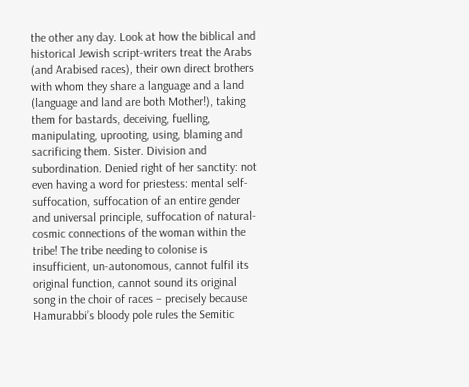the other any day. Look at how the biblical and historical Jewish script-writers treat the Arabs (and Arabised races), their own direct brothers with whom they share a language and a land (language and land are both Mother!), taking them for bastards, deceiving, fuelling, manipulating, uprooting, using, blaming and sacrificing them. Sister. Division and subordination. Denied right of her sanctity: not even having a word for priestess: mental self-suffocation, suffocation of an entire gender and universal principle, suffocation of natural-cosmic connections of the woman within the tribe! The tribe needing to colonise is insufficient, un-autonomous, cannot fulfil its original function, cannot sound its original song in the choir of races – precisely because Hamurabbi’s bloody pole rules the Semitic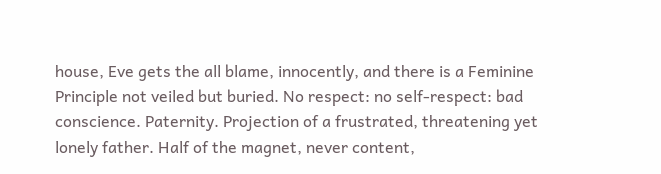house, Eve gets the all blame, innocently, and there is a Feminine Principle not veiled but buried. No respect: no self-respect: bad conscience. Paternity. Projection of a frustrated, threatening yet lonely father. Half of the magnet, never content,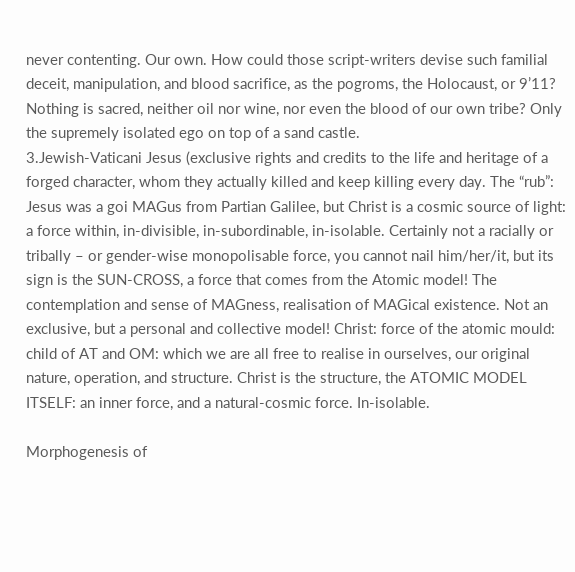never contenting. Our own. How could those script-writers devise such familial deceit, manipulation, and blood sacrifice, as the pogroms, the Holocaust, or 9’11? Nothing is sacred, neither oil nor wine, nor even the blood of our own tribe? Only the supremely isolated ego on top of a sand castle.
3.Jewish-Vaticani Jesus (exclusive rights and credits to the life and heritage of a forged character, whom they actually killed and keep killing every day. The “rub”: Jesus was a goi MAGus from Partian Galilee, but Christ is a cosmic source of light: a force within, in-divisible, in-subordinable, in-isolable. Certainly not a racially or tribally – or gender-wise monopolisable force, you cannot nail him/her/it, but its sign is the SUN-CROSS, a force that comes from the Atomic model! The contemplation and sense of MAGness, realisation of MAGical existence. Not an exclusive, but a personal and collective model! Christ: force of the atomic mould: child of AT and OM: which we are all free to realise in ourselves, our original nature, operation, and structure. Christ is the structure, the ATOMIC MODEL ITSELF: an inner force, and a natural-cosmic force. In-isolable.

Morphogenesis of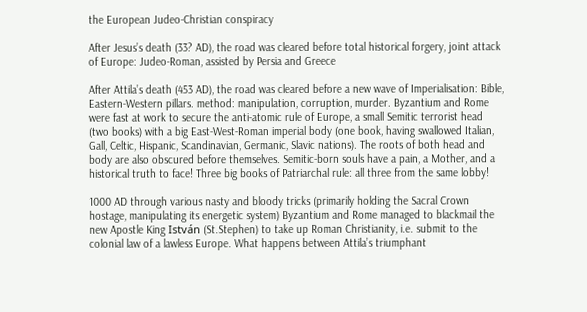the European Judeo-Christian conspiracy

After Jesus’s death (33? AD), the road was cleared before total historical forgery, joint attack of Europe: Judeo-Roman, assisted by Persia and Greece

After Attila’s death (453 AD), the road was cleared before a new wave of Imperialisation: Bible, Eastern-Western pillars. method: manipulation, corruption, murder. Byzantium and Rome were fast at work to secure the anti-atomic rule of Europe, a small Semitic terrorist head (two books) with a big East-West-Roman imperial body (one book, having swallowed Italian, Gall, Celtic, Hispanic, Scandinavian, Germanic, Slavic nations). The roots of both head and body are also obscured before themselves. Semitic-born souls have a pain, a Mother, and a historical truth to face! Three big books of Patriarchal rule: all three from the same lobby!

1000 AD through various nasty and bloody tricks (primarily holding the Sacral Crown hostage, manipulating its energetic system) Byzantium and Rome managed to blackmail the new Apostle King István (St.Stephen) to take up Roman Christianity, i.e. submit to the colonial law of a lawless Europe. What happens between Attila’s triumphant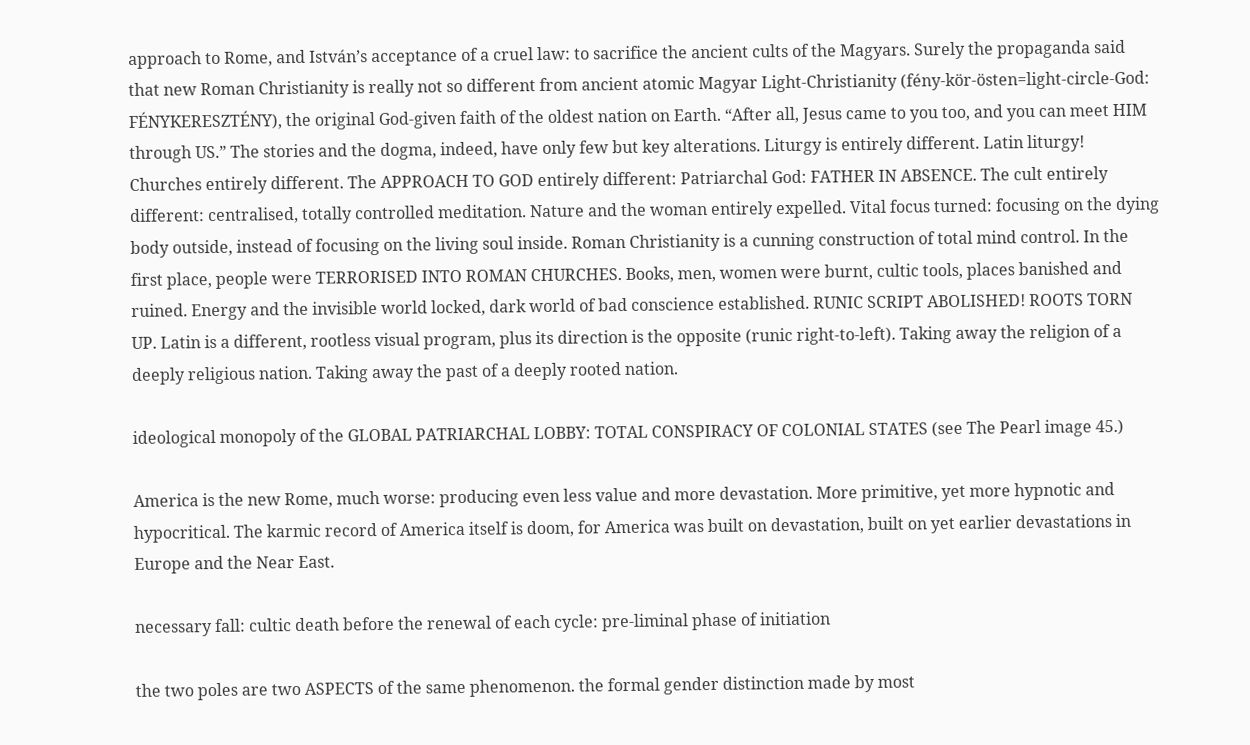approach to Rome, and István’s acceptance of a cruel law: to sacrifice the ancient cults of the Magyars. Surely the propaganda said that new Roman Christianity is really not so different from ancient atomic Magyar Light-Christianity (fény-kör-östen=light-circle-God: FÉNYKERESZTÉNY), the original God-given faith of the oldest nation on Earth. “After all, Jesus came to you too, and you can meet HIM through US.” The stories and the dogma, indeed, have only few but key alterations. Liturgy is entirely different. Latin liturgy! Churches entirely different. The APPROACH TO GOD entirely different: Patriarchal God: FATHER IN ABSENCE. The cult entirely different: centralised, totally controlled meditation. Nature and the woman entirely expelled. Vital focus turned: focusing on the dying body outside, instead of focusing on the living soul inside. Roman Christianity is a cunning construction of total mind control. In the first place, people were TERRORISED INTO ROMAN CHURCHES. Books, men, women were burnt, cultic tools, places banished and ruined. Energy and the invisible world locked, dark world of bad conscience established. RUNIC SCRIPT ABOLISHED! ROOTS TORN UP. Latin is a different, rootless visual program, plus its direction is the opposite (runic right-to-left). Taking away the religion of a deeply religious nation. Taking away the past of a deeply rooted nation.

ideological monopoly of the GLOBAL PATRIARCHAL LOBBY: TOTAL CONSPIRACY OF COLONIAL STATES (see The Pearl image 45.)

America is the new Rome, much worse: producing even less value and more devastation. More primitive, yet more hypnotic and hypocritical. The karmic record of America itself is doom, for America was built on devastation, built on yet earlier devastations in Europe and the Near East.

necessary fall: cultic death before the renewal of each cycle: pre-liminal phase of initiation

the two poles are two ASPECTS of the same phenomenon. the formal gender distinction made by most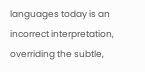languages today is an incorrect interpretation, overriding the subtle,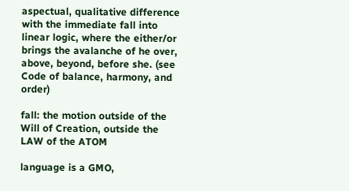aspectual, qualitative difference with the immediate fall into linear logic, where the either/or brings the avalanche of he over, above, beyond, before she. (see Code of balance, harmony, and order)

fall: the motion outside of the Will of Creation, outside the LAW of the ATOM

language is a GMO,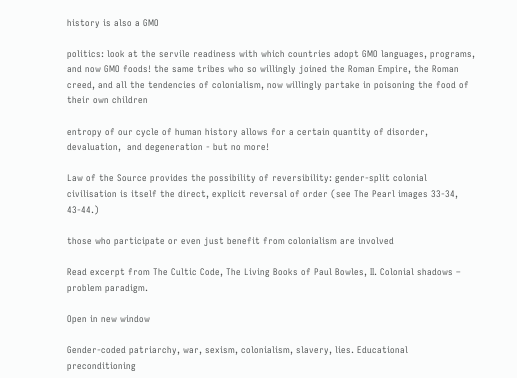history is also a GMO

politics: look at the servile readiness with which countries adopt GMO languages, programs, and now GMO foods! the same tribes who so willingly joined the Roman Empire, the Roman creed, and all the tendencies of colonialism, now willingly partake in poisoning the food of their own children

entropy of our cycle of human history allows for a certain quantity of disorder, devaluation,  and degeneration - but no more!

Law of the Source provides the possibility of reversibility: gender-split colonial civilisation is itself the direct, explicit reversal of order (see The Pearl images 33-34, 43-44.)

those who participate or even just benefit from colonialism are involved

Read excerpt from The Cultic Code, The Living Books of Paul Bowles, II. Colonial shadows – problem paradigm.

Open in new window

Gender-coded patriarchy, war, sexism, colonialism, slavery, lies. Educational preconditioning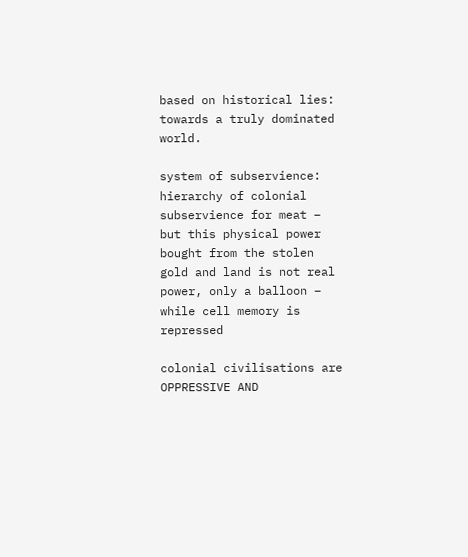based on historical lies: towards a truly dominated world.

system of subservience: hierarchy of colonial subservience for meat – but this physical power bought from the stolen gold and land is not real power, only a balloon – while cell memory is repressed

colonial civilisations are OPPRESSIVE AND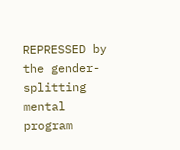REPRESSED by the gender-splitting mental program